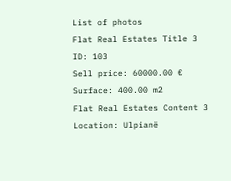List of photos
Flat Real Estates Title 3
ID: 103
Sell price: 60000.00 €
Surface: 400.00 m2
Flat Real Estates Content 3
Location: Ulpianë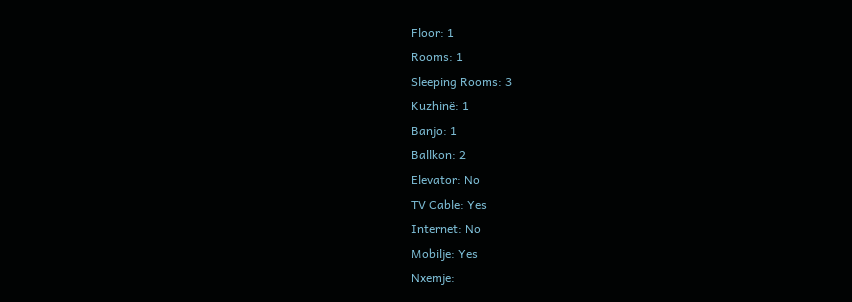Floor: 1
Rooms: 1
Sleeping Rooms: 3
Kuzhinë: 1
Banjo: 1
Ballkon: 2
Elevator: No
TV Cable: Yes
Internet: No
Mobilje: Yes
Nxemje: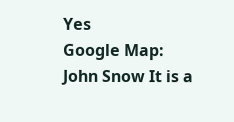Yes
Google Map:
John Snow It is a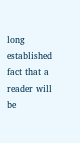long established fact that a reader will be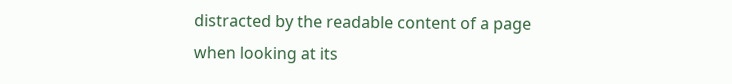distracted by the readable content of a page when looking at its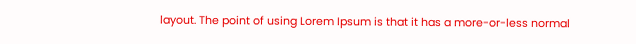layout. The point of using Lorem Ipsum is that it has a more-or-less normal